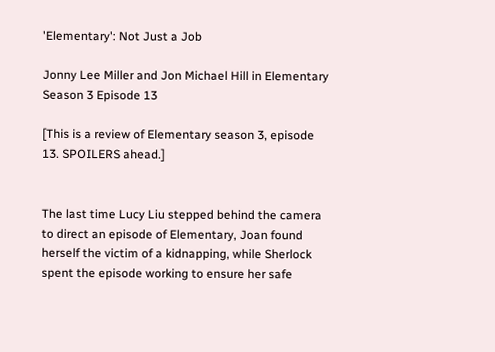'Elementary': Not Just a Job

Jonny Lee Miller and Jon Michael Hill in Elementary Season 3 Episode 13

[This is a review of Elementary season 3, episode 13. SPOILERS ahead.]


The last time Lucy Liu stepped behind the camera to direct an episode of Elementary, Joan found herself the victim of a kidnapping, while Sherlock spent the episode working to ensure her safe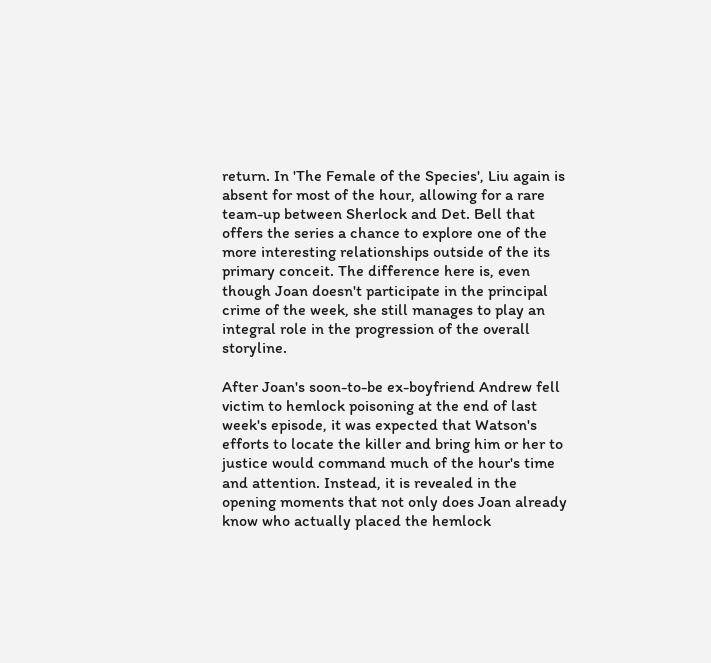return. In 'The Female of the Species', Liu again is absent for most of the hour, allowing for a rare team-up between Sherlock and Det. Bell that offers the series a chance to explore one of the more interesting relationships outside of the its primary conceit. The difference here is, even though Joan doesn't participate in the principal crime of the week, she still manages to play an integral role in the progression of the overall storyline.

After Joan's soon-to-be ex-boyfriend Andrew fell victim to hemlock poisoning at the end of last week's episode, it was expected that Watson's efforts to locate the killer and bring him or her to justice would command much of the hour's time and attention. Instead, it is revealed in the opening moments that not only does Joan already know who actually placed the hemlock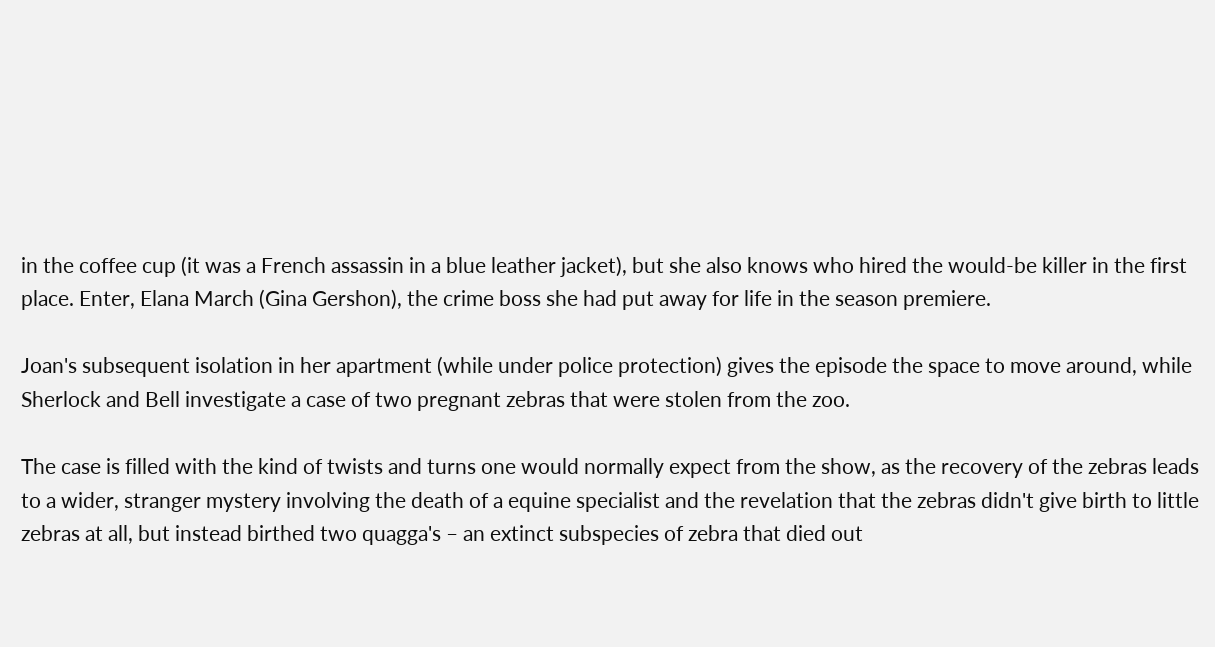in the coffee cup (it was a French assassin in a blue leather jacket), but she also knows who hired the would-be killer in the first place. Enter, Elana March (Gina Gershon), the crime boss she had put away for life in the season premiere.

Joan's subsequent isolation in her apartment (while under police protection) gives the episode the space to move around, while Sherlock and Bell investigate a case of two pregnant zebras that were stolen from the zoo.

The case is filled with the kind of twists and turns one would normally expect from the show, as the recovery of the zebras leads to a wider, stranger mystery involving the death of a equine specialist and the revelation that the zebras didn't give birth to little zebras at all, but instead birthed two quagga's – an extinct subspecies of zebra that died out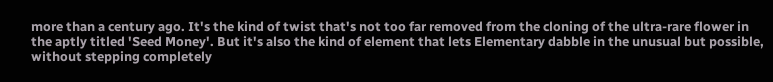more than a century ago. It's the kind of twist that's not too far removed from the cloning of the ultra-rare flower in the aptly titled 'Seed Money'. But it's also the kind of element that lets Elementary dabble in the unusual but possible, without stepping completely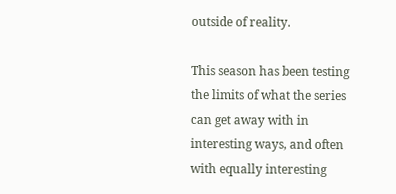outside of reality.

This season has been testing the limits of what the series can get away with in interesting ways, and often with equally interesting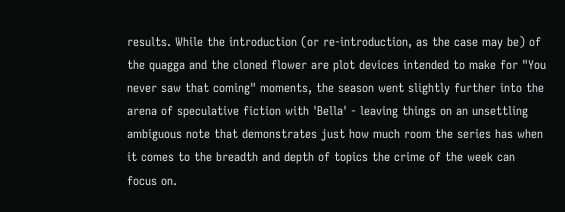results. While the introduction (or re-introduction, as the case may be) of the quagga and the cloned flower are plot devices intended to make for "You never saw that coming" moments, the season went slightly further into the arena of speculative fiction with 'Bella' - leaving things on an unsettling ambiguous note that demonstrates just how much room the series has when it comes to the breadth and depth of topics the crime of the week can focus on.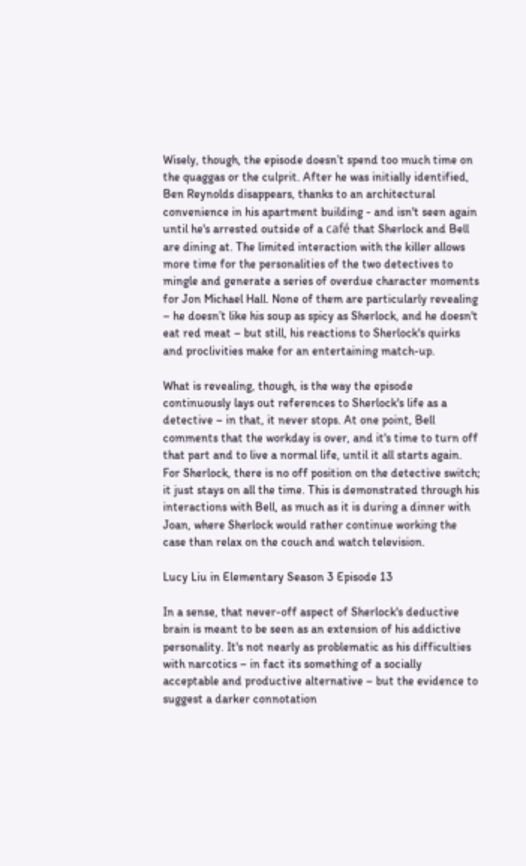Wisely, though, the episode doesn’t spend too much time on the quaggas or the culprit. After he was initially identified, Ben Reynolds disappears, thanks to an architectural convenience in his apartment building - and isn't seen again until he's arrested outside of a café that Sherlock and Bell are dining at. The limited interaction with the killer allows more time for the personalities of the two detectives to mingle and generate a series of overdue character moments for Jon Michael Hall. None of them are particularly revealing – he doesn’t like his soup as spicy as Sherlock, and he doesn't eat red meat – but still, his reactions to Sherlock's quirks and proclivities make for an entertaining match-up.

What is revealing, though, is the way the episode continuously lays out references to Sherlock's life as a detective – in that, it never stops. At one point, Bell comments that the workday is over, and it's time to turn off that part and to live a normal life, until it all starts again. For Sherlock, there is no off position on the detective switch; it just stays on all the time. This is demonstrated through his interactions with Bell, as much as it is during a dinner with Joan, where Sherlock would rather continue working the case than relax on the couch and watch television.

Lucy Liu in Elementary Season 3 Episode 13

In a sense, that never-off aspect of Sherlock's deductive brain is meant to be seen as an extension of his addictive personality. It's not nearly as problematic as his difficulties with narcotics – in fact its something of a socially acceptable and productive alternative – but the evidence to suggest a darker connotation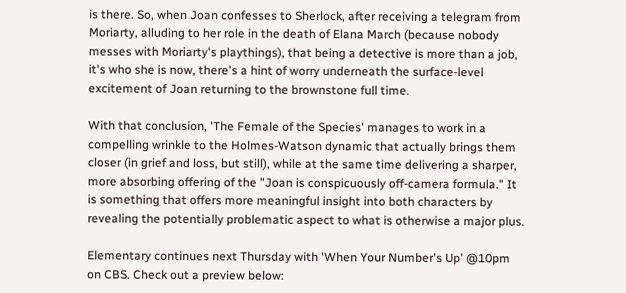is there. So, when Joan confesses to Sherlock, after receiving a telegram from Moriarty, alluding to her role in the death of Elana March (because nobody messes with Moriarty's playthings), that being a detective is more than a job, it's who she is now, there's a hint of worry underneath the surface-level excitement of Joan returning to the brownstone full time.

With that conclusion, 'The Female of the Species' manages to work in a compelling wrinkle to the Holmes-Watson dynamic that actually brings them closer (in grief and loss, but still), while at the same time delivering a sharper, more absorbing offering of the "Joan is conspicuously off-camera formula." It is something that offers more meaningful insight into both characters by revealing the potentially problematic aspect to what is otherwise a major plus.

Elementary continues next Thursday with 'When Your Number's Up' @10pm on CBS. Check out a preview below: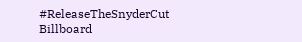#ReleaseTheSnyderCut Billboard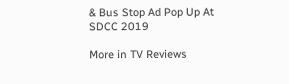& Bus Stop Ad Pop Up At SDCC 2019

More in TV Reviews